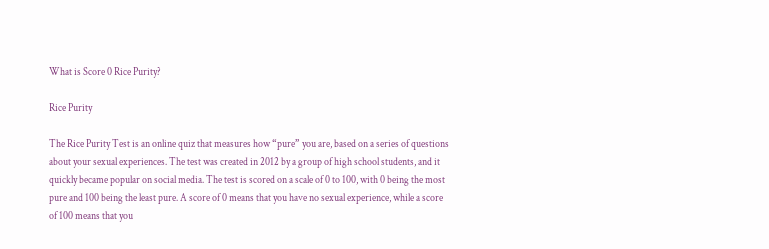What is Score 0 Rice Purity?

Rice Purity

The Rice Purity Test is an online quiz that measures how “pure” you are, based on a series of questions about your sexual experiences. The test was created in 2012 by a group of high school students, and it quickly became popular on social media. The test is scored on a scale of 0 to 100, with 0 being the most pure and 100 being the least pure. A score of 0 means that you have no sexual experience, while a score of 100 means that you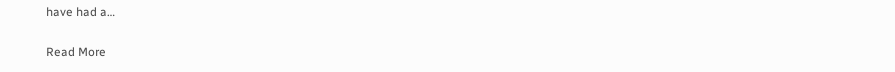have had a…

Read More